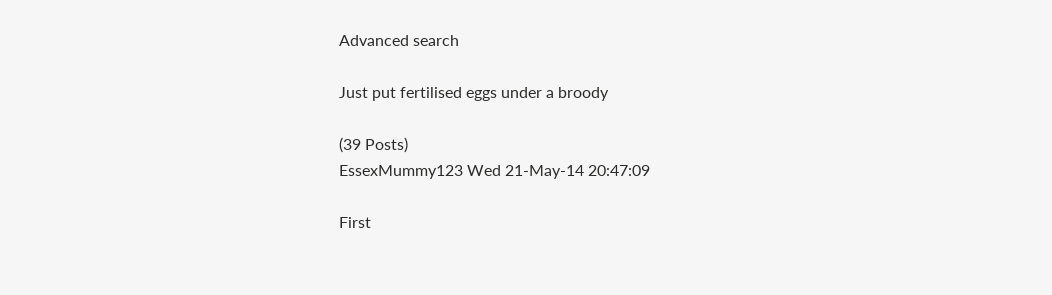Advanced search

Just put fertilised eggs under a broody

(39 Posts)
EssexMummy123 Wed 21-May-14 20:47:09

First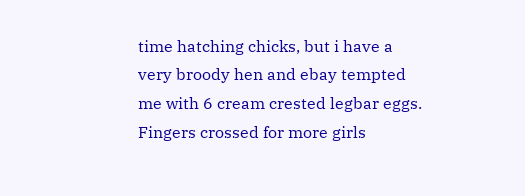time hatching chicks, but i have a very broody hen and ebay tempted me with 6 cream crested legbar eggs. Fingers crossed for more girls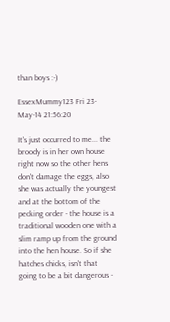than boys :-)

EssexMummy123 Fri 23-May-14 21:56:20

It's just occurred to me... the broody is in her own house right now so the other hens don't damage the eggs, also she was actually the youngest and at the bottom of the pecking order - the house is a traditional wooden one with a slim ramp up from the ground into the hen house. So if she hatches chicks, isn't that going to be a bit dangerous -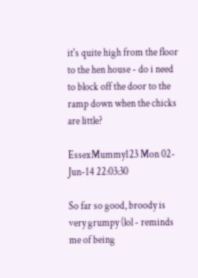it's quite high from the floor to the hen house - do i need to block off the door to the ramp down when the chicks are little?

EssexMummy123 Mon 02-Jun-14 22:03:30

So far so good, broody is very grumpy (lol - reminds me of being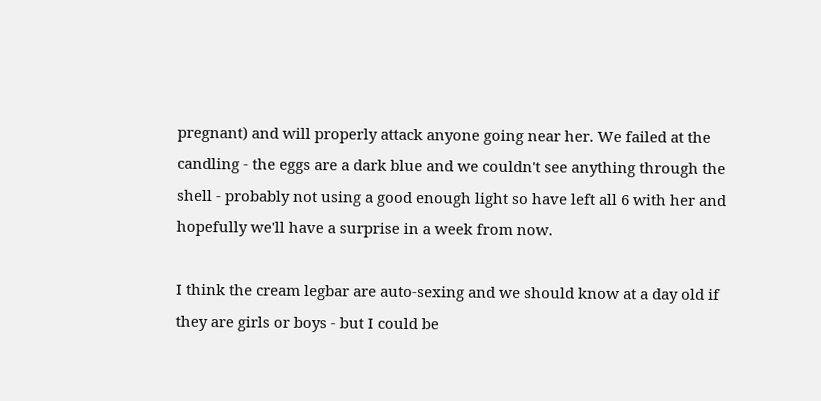pregnant) and will properly attack anyone going near her. We failed at the candling - the eggs are a dark blue and we couldn't see anything through the shell - probably not using a good enough light so have left all 6 with her and hopefully we'll have a surprise in a week from now.

I think the cream legbar are auto-sexing and we should know at a day old if they are girls or boys - but I could be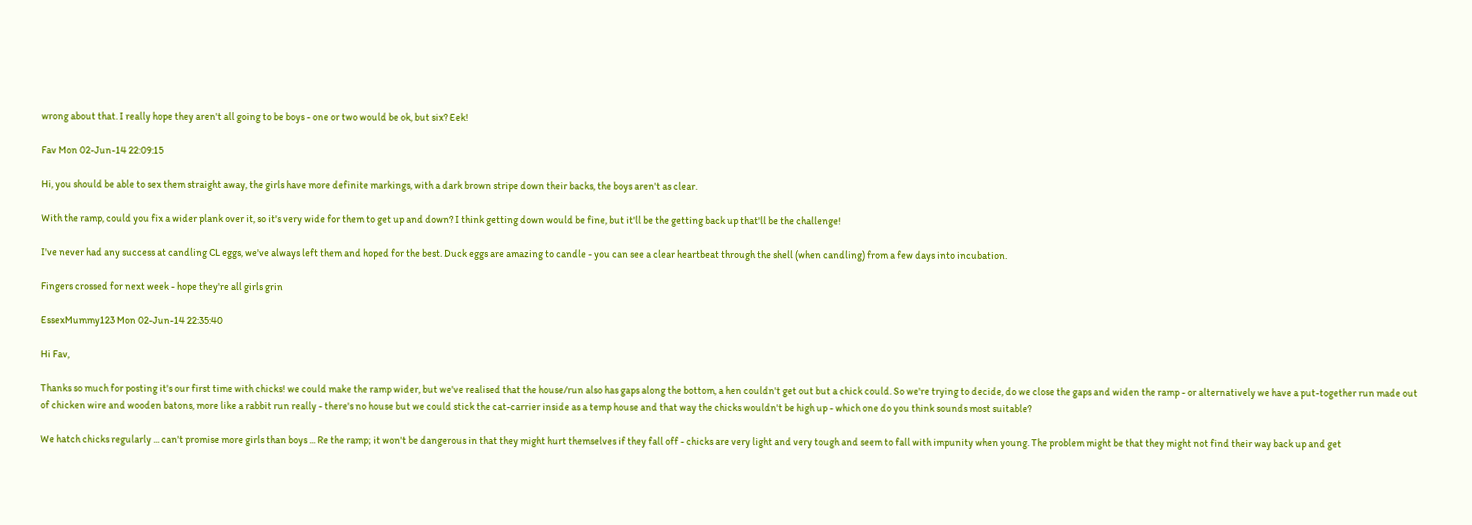wrong about that. I really hope they aren't all going to be boys - one or two would be ok, but six? Eek!

Fav Mon 02-Jun-14 22:09:15

Hi, you should be able to sex them straight away, the girls have more definite markings, with a dark brown stripe down their backs, the boys aren't as clear.

With the ramp, could you fix a wider plank over it, so it's very wide for them to get up and down? I think getting down would be fine, but it'll be the getting back up that'll be the challenge!

I've never had any success at candling CL eggs, we've always left them and hoped for the best. Duck eggs are amazing to candle - you can see a clear heartbeat through the shell (when candling) from a few days into incubation.

Fingers crossed for next week - hope they're all girls grin

EssexMummy123 Mon 02-Jun-14 22:35:40

Hi Fav,

Thanks so much for posting it's our first time with chicks! we could make the ramp wider, but we've realised that the house/run also has gaps along the bottom, a hen couldn't get out but a chick could. So we're trying to decide, do we close the gaps and widen the ramp - or alternatively we have a put-together run made out of chicken wire and wooden batons, more like a rabbit run really - there's no house but we could stick the cat-carrier inside as a temp house and that way the chicks wouldn't be high up - which one do you think sounds most suitable?

We hatch chicks regularly ... can't promise more girls than boys ... Re the ramp; it won't be dangerous in that they might hurt themselves if they fall off - chicks are very light and very tough and seem to fall with impunity when young. The problem might be that they might not find their way back up and get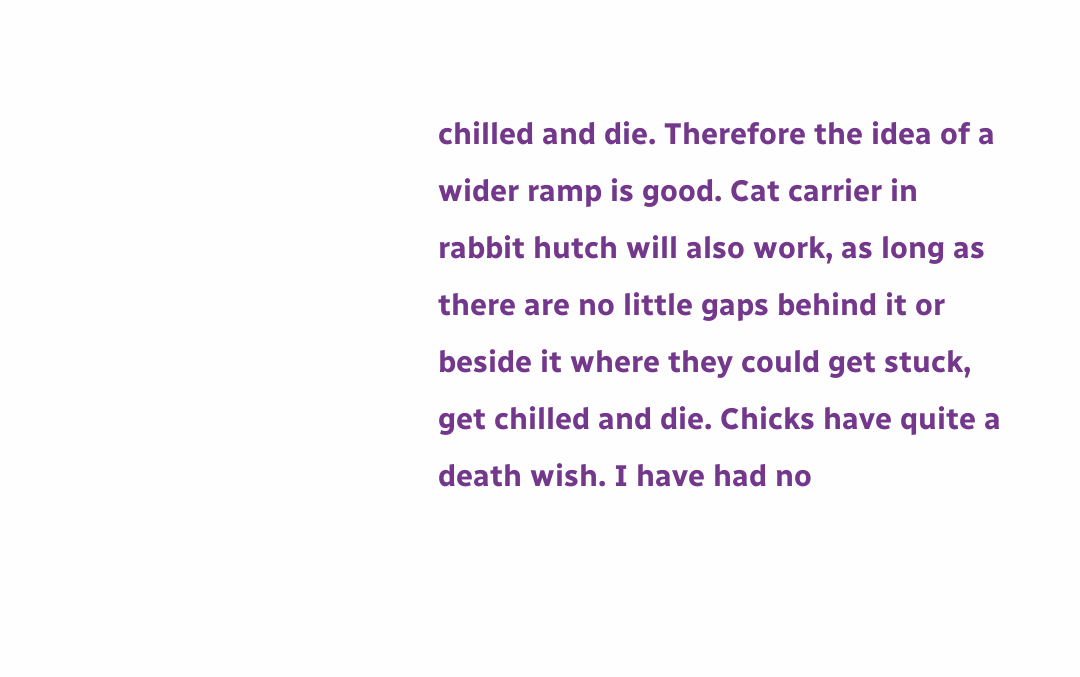chilled and die. Therefore the idea of a wider ramp is good. Cat carrier in rabbit hutch will also work, as long as there are no little gaps behind it or beside it where they could get stuck, get chilled and die. Chicks have quite a death wish. I have had no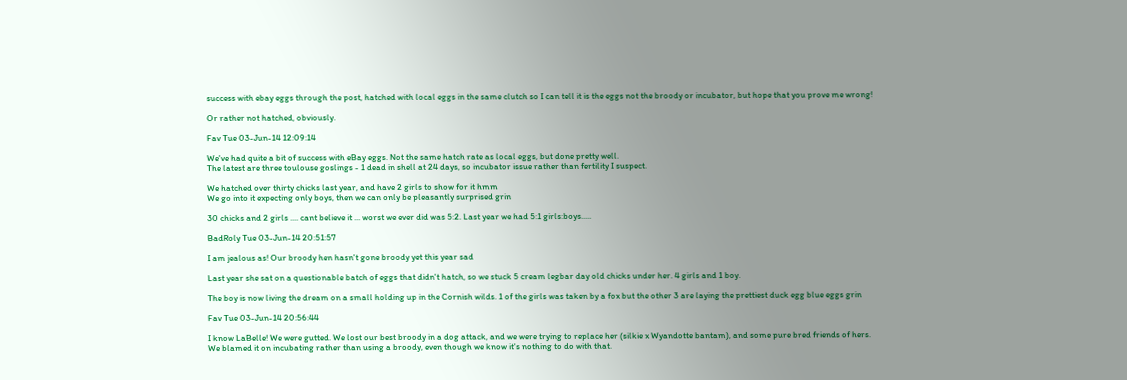success with ebay eggs through the post, hatched with local eggs in the same clutch so I can tell it is the eggs not the broody or incubator, but hope that you prove me wrong!

Or rather not hatched, obviously.

Fav Tue 03-Jun-14 12:09:14

We've had quite a bit of success with eBay eggs. Not the same hatch rate as local eggs, but done pretty well.
The latest are three toulouse goslings - 1 dead in shell at 24 days, so incubator issue rather than fertility I suspect.

We hatched over thirty chicks last year, and have 2 girls to show for it hmm
We go into it expecting only boys, then we can only be pleasantly surprised grin

30 chicks and 2 girls .... cant believe it ... worst we ever did was 5:2. Last year we had 5:1 girls:boys.....

BadRoly Tue 03-Jun-14 20:51:57

I am jealous as! Our broody hen hasn't gone broody yet this year sad

Last year she sat on a questionable batch of eggs that didn't hatch, so we stuck 5 cream legbar day old chicks under her. 4 girls and 1 boy.

The boy is now living the dream on a small holding up in the Cornish wilds. 1 of the girls was taken by a fox but the other 3 are laying the prettiest duck egg blue eggs grin

Fav Tue 03-Jun-14 20:56:44

I know LaBelle! We were gutted. We lost our best broody in a dog attack, and we were trying to replace her (silkie x Wyandotte bantam), and some pure bred friends of hers.
We blamed it on incubating rather than using a broody, even though we know it's nothing to do with that.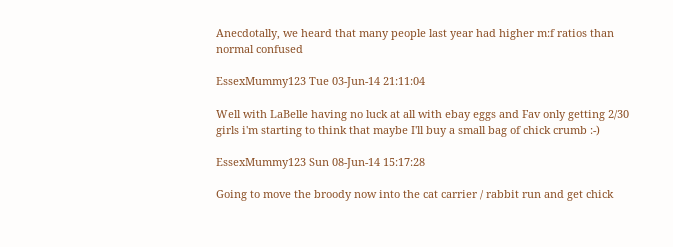Anecdotally, we heard that many people last year had higher m:f ratios than normal confused

EssexMummy123 Tue 03-Jun-14 21:11:04

Well with LaBelle having no luck at all with ebay eggs and Fav only getting 2/30 girls i'm starting to think that maybe I'll buy a small bag of chick crumb :-)

EssexMummy123 Sun 08-Jun-14 15:17:28

Going to move the broody now into the cat carrier / rabbit run and get chick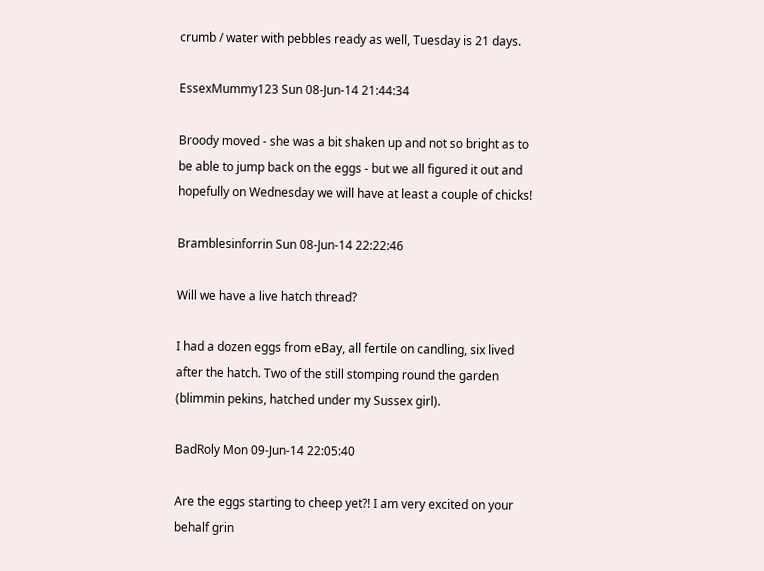crumb / water with pebbles ready as well, Tuesday is 21 days.

EssexMummy123 Sun 08-Jun-14 21:44:34

Broody moved - she was a bit shaken up and not so bright as to be able to jump back on the eggs - but we all figured it out and hopefully on Wednesday we will have at least a couple of chicks!

Bramblesinforrin Sun 08-Jun-14 22:22:46

Will we have a live hatch thread?

I had a dozen eggs from eBay, all fertile on candling, six lived after the hatch. Two of the still stomping round the garden (blimmin pekins, hatched under my Sussex girl).

BadRoly Mon 09-Jun-14 22:05:40

Are the eggs starting to cheep yet?! I am very excited on your behalf grin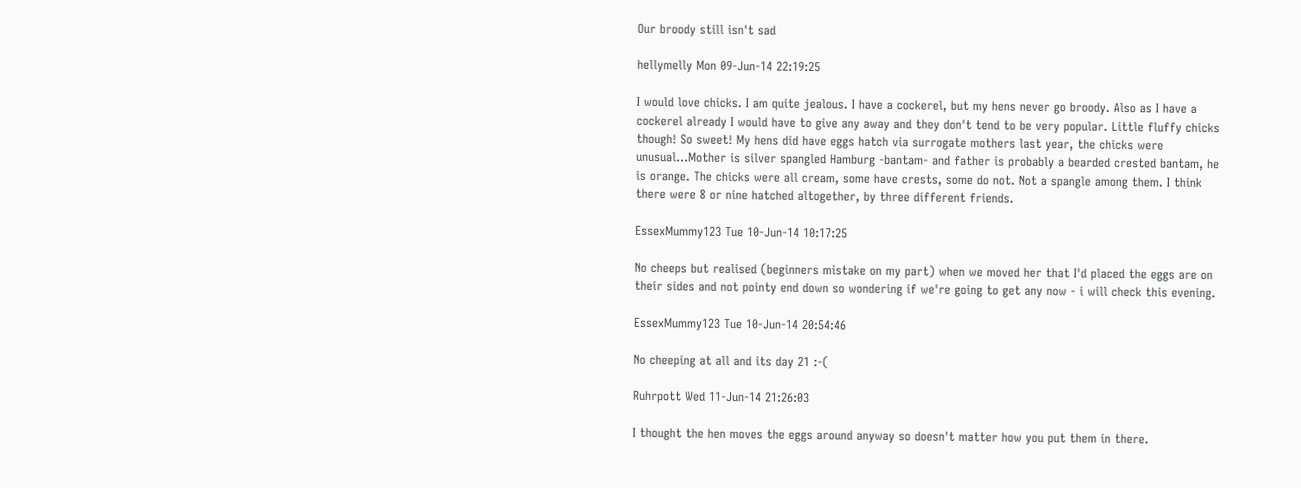Our broody still isn't sad

hellymelly Mon 09-Jun-14 22:19:25

I would love chicks. I am quite jealous. I have a cockerel, but my hens never go broody. Also as I have a cockerel already I would have to give any away and they don't tend to be very popular. Little fluffy chicks though! So sweet! My hens did have eggs hatch via surrogate mothers last year, the chicks were unusual...Mother is silver spangled Hamburg -bantam- and father is probably a bearded crested bantam, he is orange. The chicks were all cream, some have crests, some do not. Not a spangle among them. I think there were 8 or nine hatched altogether, by three different friends.

EssexMummy123 Tue 10-Jun-14 10:17:25

No cheeps but realised (beginners mistake on my part) when we moved her that I'd placed the eggs are on their sides and not pointy end down so wondering if we're going to get any now - i will check this evening.

EssexMummy123 Tue 10-Jun-14 20:54:46

No cheeping at all and its day 21 :-(

Ruhrpott Wed 11-Jun-14 21:26:03

I thought the hen moves the eggs around anyway so doesn't matter how you put them in there.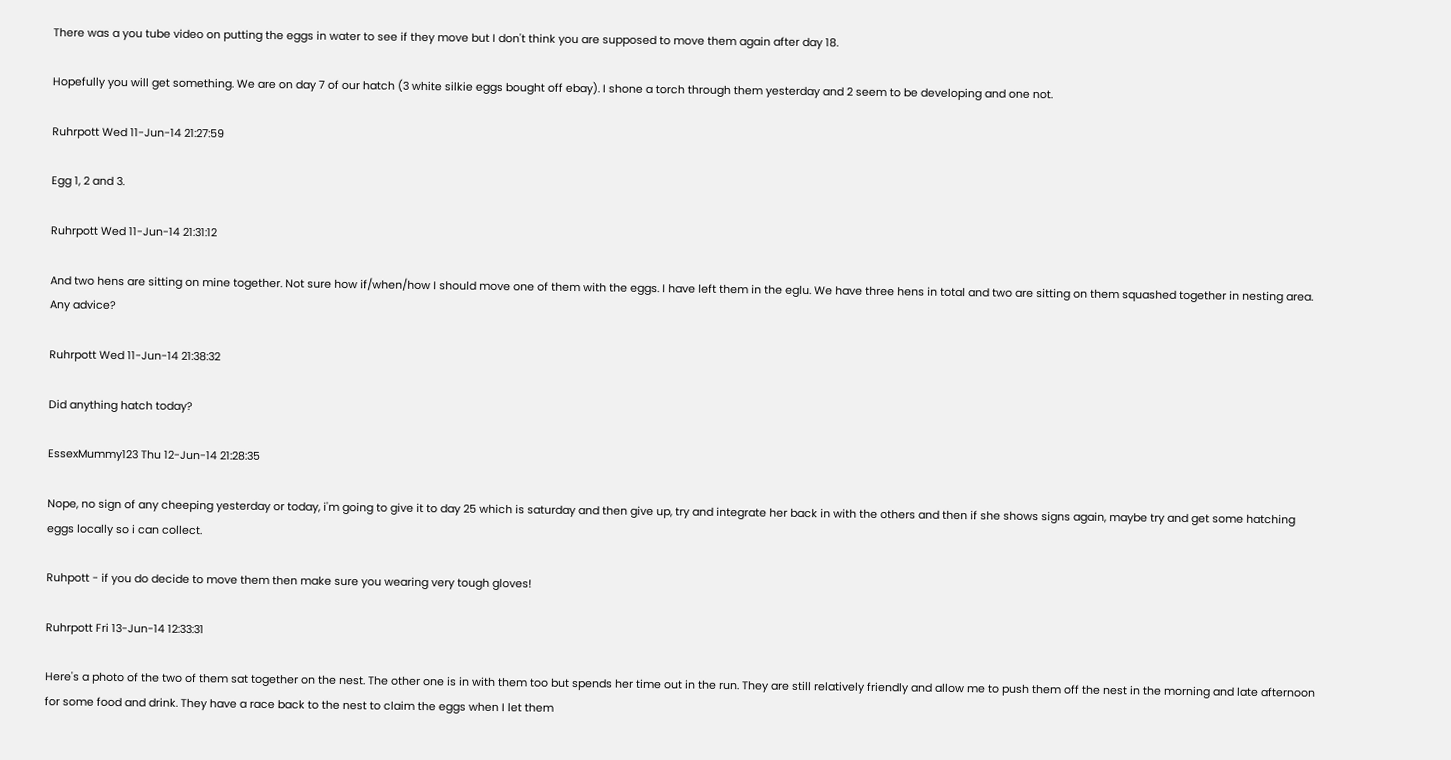There was a you tube video on putting the eggs in water to see if they move but I don't think you are supposed to move them again after day 18.

Hopefully you will get something. We are on day 7 of our hatch (3 white silkie eggs bought off ebay). I shone a torch through them yesterday and 2 seem to be developing and one not.

Ruhrpott Wed 11-Jun-14 21:27:59

Egg 1, 2 and 3.

Ruhrpott Wed 11-Jun-14 21:31:12

And two hens are sitting on mine together. Not sure how if/when/how I should move one of them with the eggs. I have left them in the eglu. We have three hens in total and two are sitting on them squashed together in nesting area. Any advice?

Ruhrpott Wed 11-Jun-14 21:38:32

Did anything hatch today?

EssexMummy123 Thu 12-Jun-14 21:28:35

Nope, no sign of any cheeping yesterday or today, i'm going to give it to day 25 which is saturday and then give up, try and integrate her back in with the others and then if she shows signs again, maybe try and get some hatching eggs locally so i can collect.

Ruhpott - if you do decide to move them then make sure you wearing very tough gloves!

Ruhrpott Fri 13-Jun-14 12:33:31

Here's a photo of the two of them sat together on the nest. The other one is in with them too but spends her time out in the run. They are still relatively friendly and allow me to push them off the nest in the morning and late afternoon for some food and drink. They have a race back to the nest to claim the eggs when I let them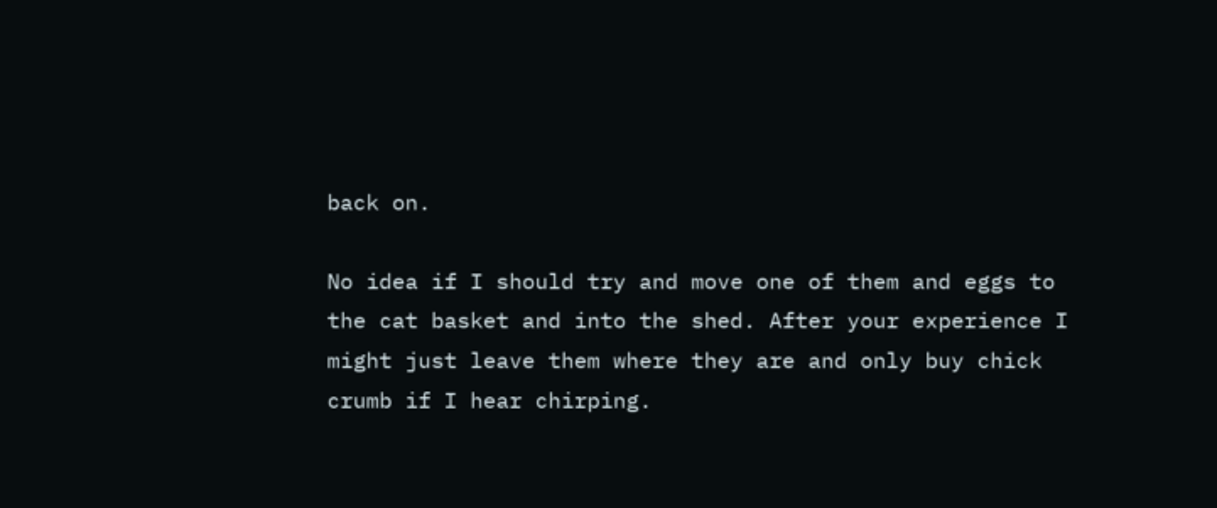back on.

No idea if I should try and move one of them and eggs to the cat basket and into the shed. After your experience I might just leave them where they are and only buy chick crumb if I hear chirping.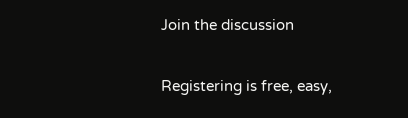Join the discussion

Registering is free, easy,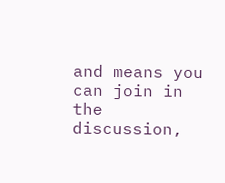and means you can join in the discussion,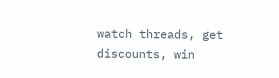watch threads, get discounts, win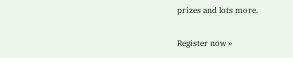prizes and lots more.

Register now »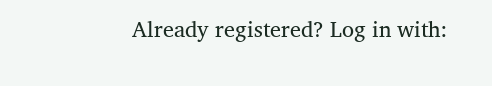Already registered? Log in with: